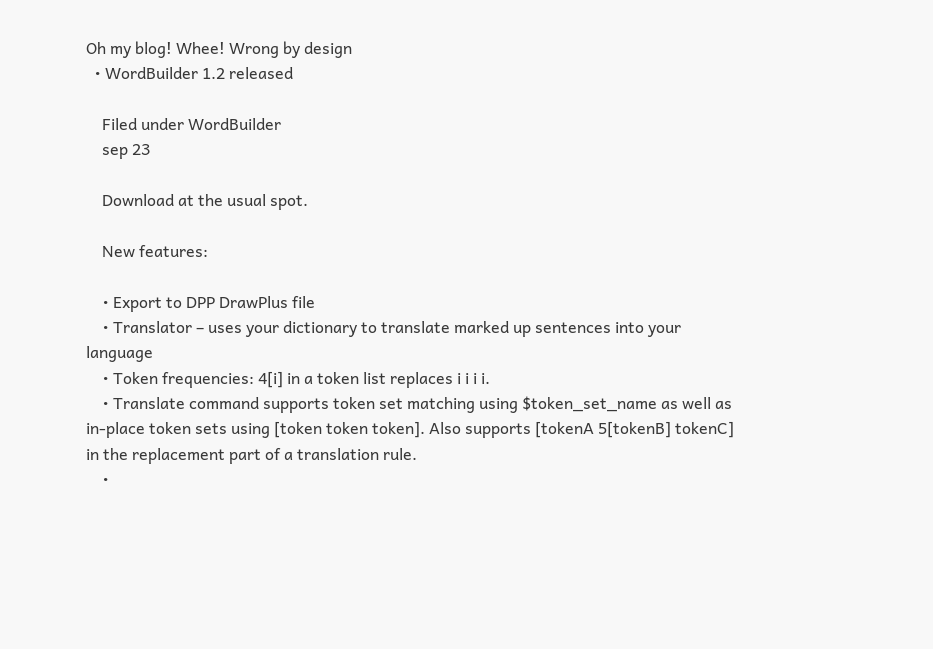Oh my blog! Whee! Wrong by design
  • WordBuilder 1.2 released

    Filed under WordBuilder
    sep 23

    Download at the usual spot.

    New features:

    • Export to DPP DrawPlus file
    • Translator – uses your dictionary to translate marked up sentences into your language
    • Token frequencies: 4[i] in a token list replaces i i i i.
    • Translate command supports token set matching using $token_set_name as well as in-place token sets using [token token token]. Also supports [tokenA 5[tokenB] tokenC] in the replacement part of a translation rule.
    •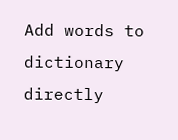Add words to dictionary directly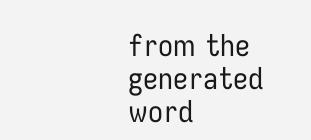from the generated word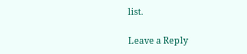list.

Leave a Reply